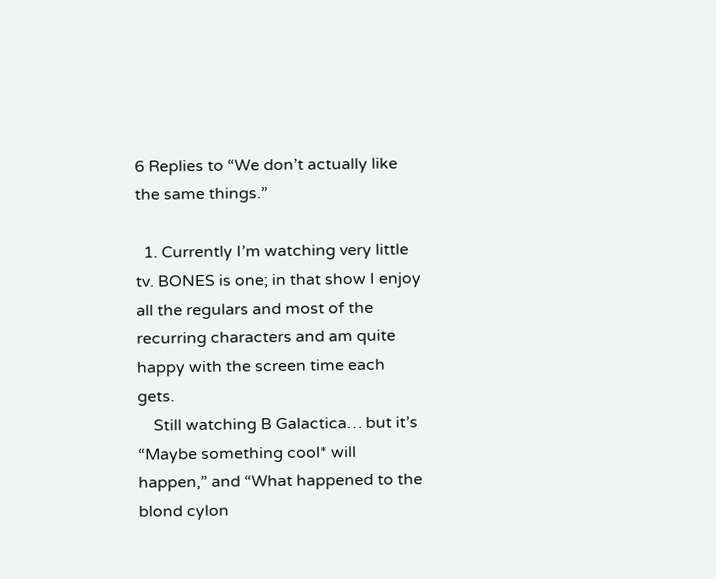6 Replies to “We don’t actually like the same things.”

  1. Currently I’m watching very little tv. BONES is one; in that show I enjoy all the regulars and most of the recurring characters and am quite happy with the screen time each gets.
    Still watching B Galactica… but it’s “Maybe something cool* will happen,” and “What happened to the blond cylon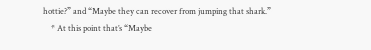hottie?” and “Maybe they can recover from jumping that shark.”
    * At this point that’s “Maybe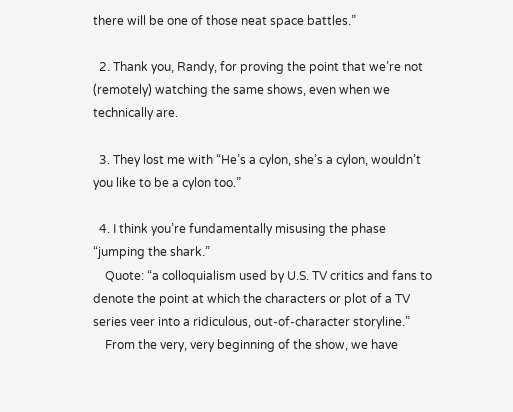there will be one of those neat space battles.”

  2. Thank you, Randy, for proving the point that we’re not (remotely) watching the same shows, even when we technically are.

  3. They lost me with “He’s a cylon, she’s a cylon, wouldn’t you like to be a cylon too.”

  4. I think you’re fundamentally misusing the phase “jumping the shark.”
    Quote: “a colloquialism used by U.S. TV critics and fans to denote the point at which the characters or plot of a TV series veer into a ridiculous, out-of-character storyline.”
    From the very, very beginning of the show, we have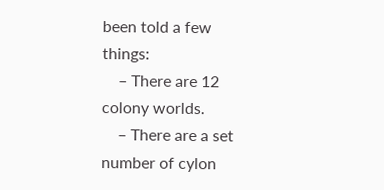been told a few things:
    – There are 12 colony worlds.
    – There are a set number of cylon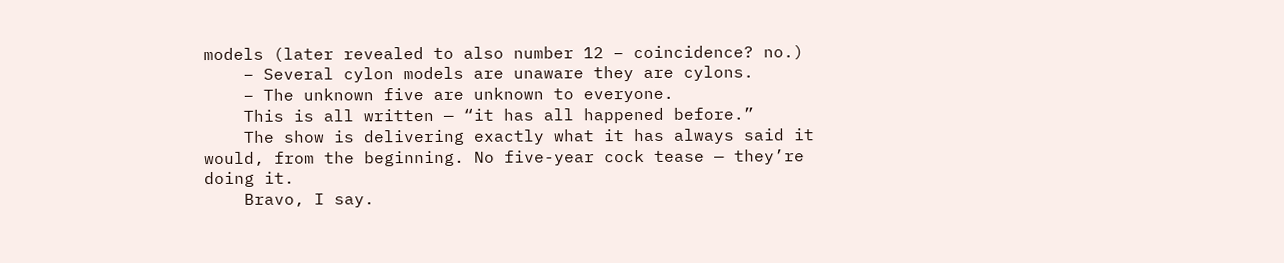models (later revealed to also number 12 – coincidence? no.)
    – Several cylon models are unaware they are cylons.
    – The unknown five are unknown to everyone.
    This is all written — “it has all happened before.”
    The show is delivering exactly what it has always said it would, from the beginning. No five-year cock tease — they’re doing it.
    Bravo, I say.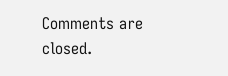Comments are closed.